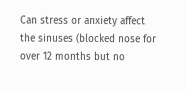Can stress or anxiety affect the sinuses (blocked nose for over 12 months but no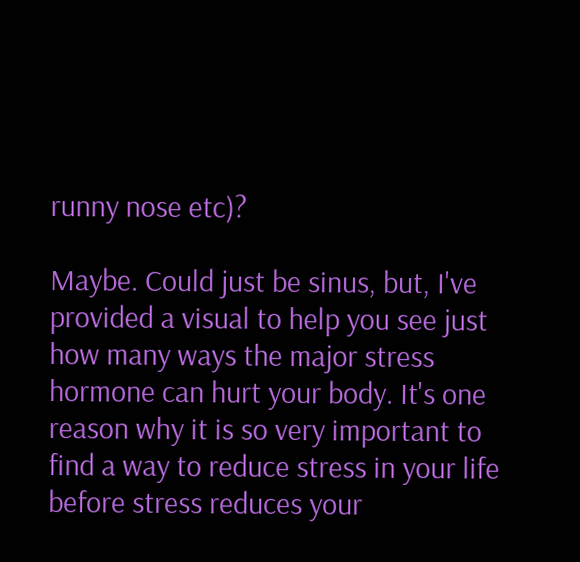runny nose etc)?

Maybe. Could just be sinus, but, I've provided a visual to help you see just how many ways the major stress hormone can hurt your body. It's one reason why it is so very important to find a way to reduce stress in your life before stress reduces your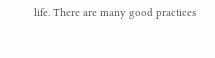life. There are many good practices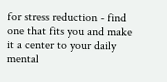for stress reduction - find one that fits you and make it a center to your daily mental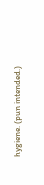hygiene. (pun intended.)